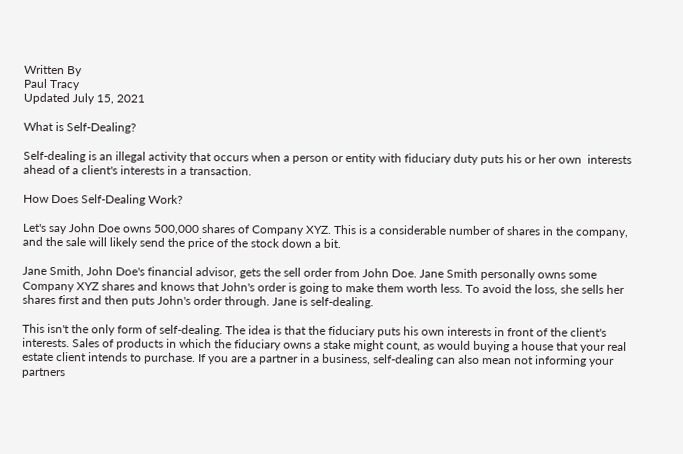Written By
Paul Tracy
Updated July 15, 2021

What is Self-Dealing?

Self-dealing is an illegal activity that occurs when a person or entity with fiduciary duty puts his or her own  interests ahead of a client's interests in a transaction.

How Does Self-Dealing Work?

Let's say John Doe owns 500,000 shares of Company XYZ. This is a considerable number of shares in the company, and the sale will likely send the price of the stock down a bit.

Jane Smith, John Doe's financial advisor, gets the sell order from John Doe. Jane Smith personally owns some Company XYZ shares and knows that John's order is going to make them worth less. To avoid the loss, she sells her shares first and then puts John's order through. Jane is self-dealing.

This isn't the only form of self-dealing. The idea is that the fiduciary puts his own interests in front of the client's interests. Sales of products in which the fiduciary owns a stake might count, as would buying a house that your real estate client intends to purchase. If you are a partner in a business, self-dealing can also mean not informing your partners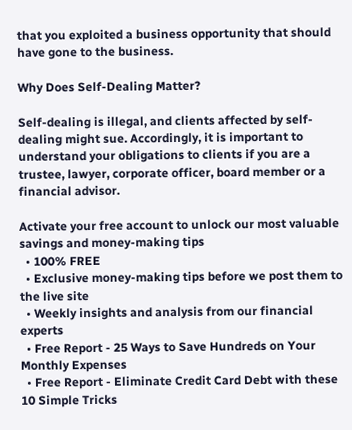that you exploited a business opportunity that should have gone to the business.

Why Does Self-Dealing Matter?

Self-dealing is illegal, and clients affected by self-dealing might sue. Accordingly, it is important to understand your obligations to clients if you are a trustee, lawyer, corporate officer, board member or a financial advisor.

Activate your free account to unlock our most valuable savings and money-making tips
  • 100% FREE
  • Exclusive money-making tips before we post them to the live site
  • Weekly insights and analysis from our financial experts
  • Free Report - 25 Ways to Save Hundreds on Your Monthly Expenses
  • Free Report - Eliminate Credit Card Debt with these 10 Simple Tricks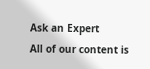Ask an Expert
All of our content is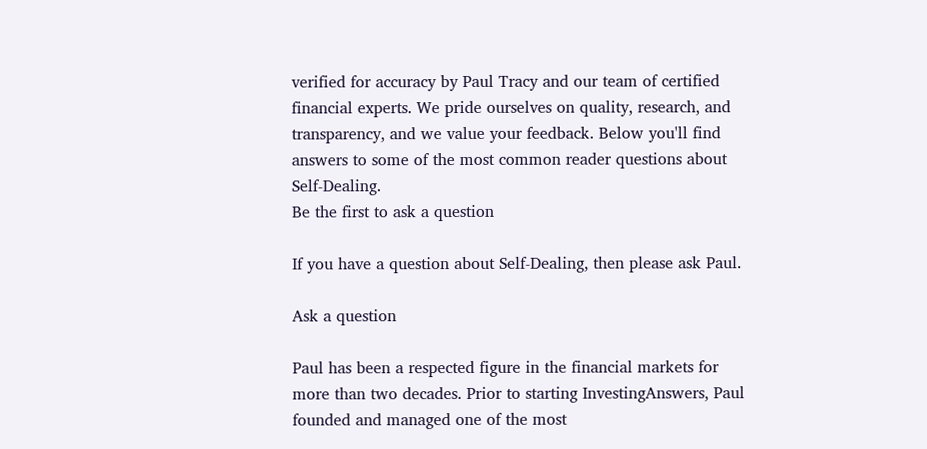verified for accuracy by Paul Tracy and our team of certified financial experts. We pride ourselves on quality, research, and transparency, and we value your feedback. Below you'll find answers to some of the most common reader questions about Self-Dealing.
Be the first to ask a question

If you have a question about Self-Dealing, then please ask Paul.

Ask a question

Paul has been a respected figure in the financial markets for more than two decades. Prior to starting InvestingAnswers, Paul founded and managed one of the most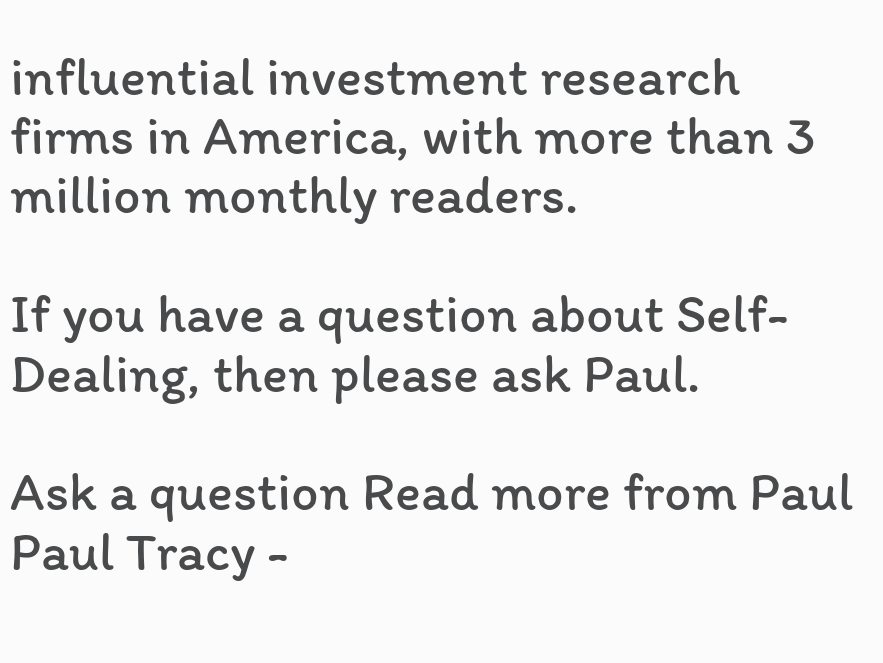influential investment research firms in America, with more than 3 million monthly readers.

If you have a question about Self-Dealing, then please ask Paul.

Ask a question Read more from Paul
Paul Tracy -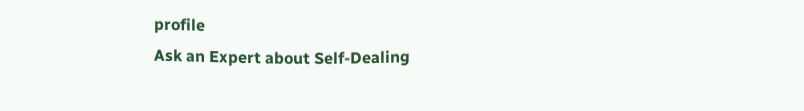profile
Ask an Expert about Self-Dealing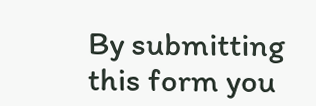By submitting this form you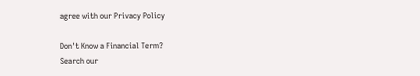agree with our Privacy Policy

Don't Know a Financial Term?
Search our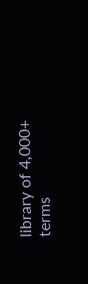library of 4,000+ terms